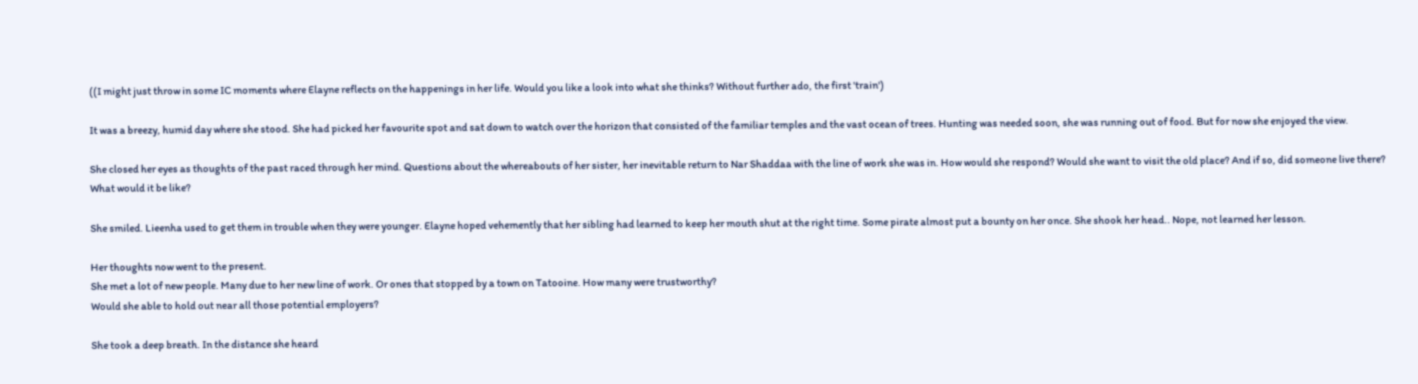((I might just throw in some IC moments where Elayne reflects on the happenings in her life. Would you like a look into what she thinks? Without further ado, the first 'train')

It was a breezy, humid day where she stood. She had picked her favourite spot and sat down to watch over the horizon that consisted of the familiar temples and the vast ocean of trees. Hunting was needed soon, she was running out of food. But for now she enjoyed the view.

She closed her eyes as thoughts of the past raced through her mind. Questions about the whereabouts of her sister, her inevitable return to Nar Shaddaa with the line of work she was in. How would she respond? Would she want to visit the old place? And if so, did someone live there? What would it be like?

She smiled. Lieenha used to get them in trouble when they were younger. Elayne hoped vehemently that her sibling had learned to keep her mouth shut at the right time. Some pirate almost put a bounty on her once. She shook her head.. Nope, not learned her lesson.

Her thoughts now went to the present.
She met a lot of new people. Many due to her new line of work. Or ones that stopped by a town on Tatooine. How many were trustworthy?
Would she able to hold out near all those potential employers?

She took a deep breath. In the distance she heard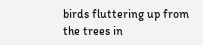birds fluttering up from the trees in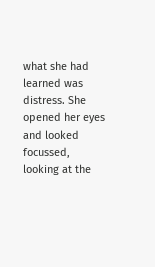what she had learned was distress. She opened her eyes and looked focussed, looking at the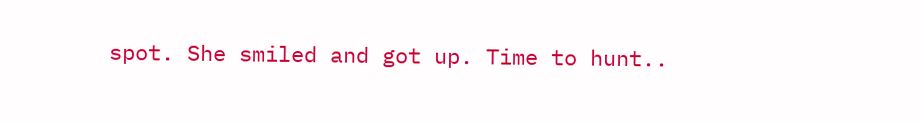spot. She smiled and got up. Time to hunt..